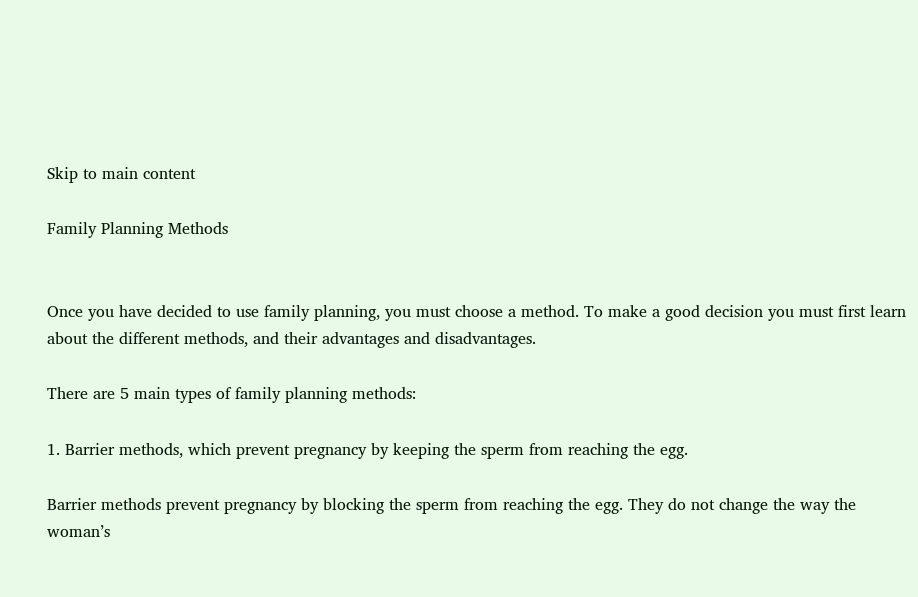Skip to main content

Family Planning Methods


Once you have decided to use family planning, you must choose a method. To make a good decision you must first learn about the different methods, and their advantages and disadvantages.

There are 5 main types of family planning methods:

1. Barrier methods, which prevent pregnancy by keeping the sperm from reaching the egg.

Barrier methods prevent pregnancy by blocking the sperm from reaching the egg. They do not change the way the woman’s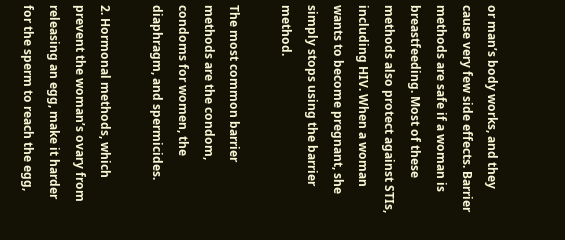or man’s body works, and they cause very few side effects. Barrier methods are safe if a woman is breastfeeding. Most of these methods also protect against STIs, including HIV. When a woman wants to become pregnant, she simply stops using the barrier method.

The most common barrier methods are the condom, condoms for women, the diaphragm, and spermicides.

2. Hormonal methods, which prevent the woman’s ovary from releasing an egg, make it harder for the sperm to reach the egg,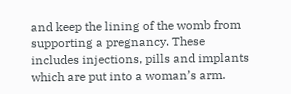and keep the lining of the womb from supporting a pregnancy. These includes injections, pills and implants which are put into a woman’s arm.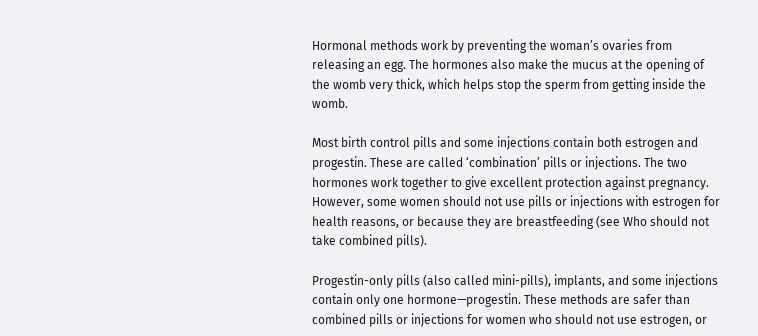Hormonal methods work by preventing the woman’s ovaries from releasing an egg. The hormones also make the mucus at the opening of the womb very thick, which helps stop the sperm from getting inside the womb.

Most birth control pills and some injections contain both estrogen and progestin. These are called ‘combination’ pills or injections. The two hormones work together to give excellent protection against pregnancy. However, some women should not use pills or injections with estrogen for health reasons, or because they are breastfeeding (see Who should not take combined pills).

Progestin-only pills (also called mini-pills), implants, and some injections contain only one hormone—progestin. These methods are safer than combined pills or injections for women who should not use estrogen, or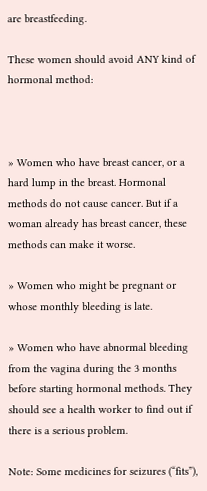are breastfeeding.

These women should avoid ANY kind of hormonal method:



» Women who have breast cancer, or a hard lump in the breast. Hormonal methods do not cause cancer. But if a woman already has breast cancer, these methods can make it worse.

» Women who might be pregnant or whose monthly bleeding is late.

» Women who have abnormal bleeding from the vagina during the 3 months before starting hormonal methods. They should see a health worker to find out if there is a serious problem.

Note: Some medicines for seizures (“fits”),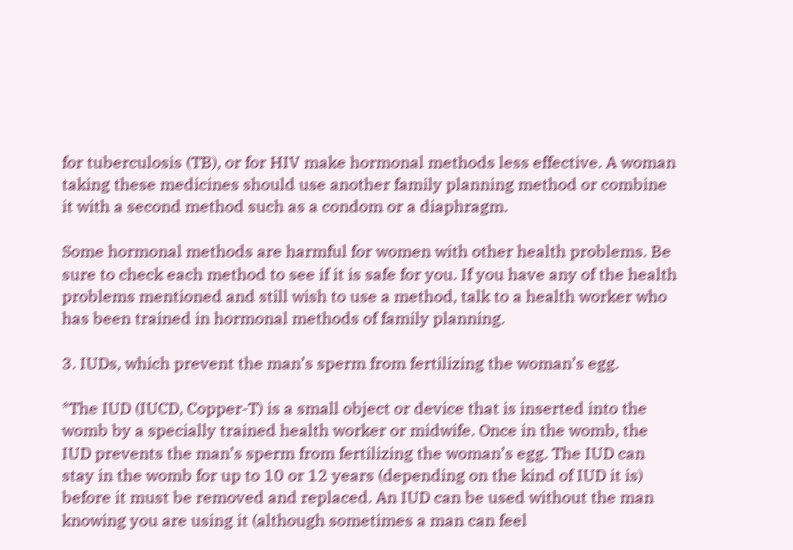for tuberculosis (TB), or for HIV make hormonal methods less effective. A woman taking these medicines should use another family planning method or combine it with a second method such as a condom or a diaphragm.

Some hormonal methods are harmful for women with other health problems. Be sure to check each method to see if it is safe for you. If you have any of the health problems mentioned and still wish to use a method, talk to a health worker who has been trained in hormonal methods of family planning.

3. IUDs, which prevent the man’s sperm from fertilizing the woman’s egg.

*The IUD (IUCD, Copper-T) is a small object or device that is inserted into the womb by a specially trained health worker or midwife. Once in the womb, the IUD prevents the man’s sperm from fertilizing the woman’s egg. The IUD can stay in the womb for up to 10 or 12 years (depending on the kind of IUD it is) before it must be removed and replaced. An IUD can be used without the man knowing you are using it (although sometimes a man can feel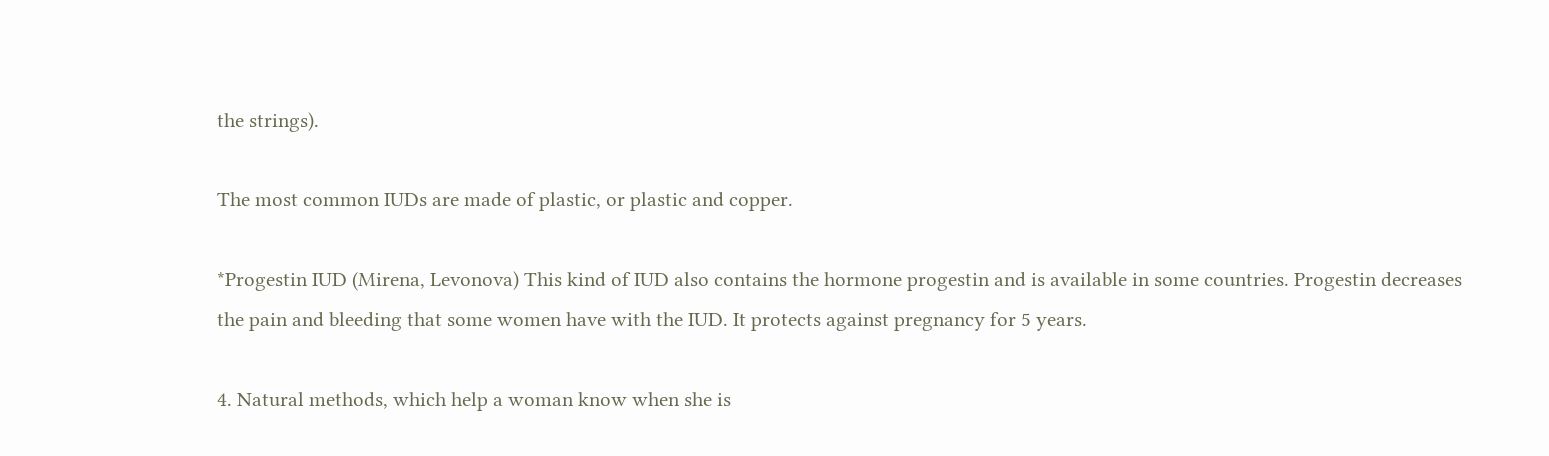the strings).

The most common IUDs are made of plastic, or plastic and copper.

*Progestin IUD (Mirena, Levonova) This kind of IUD also contains the hormone progestin and is available in some countries. Progestin decreases the pain and bleeding that some women have with the IUD. It protects against pregnancy for 5 years.

4. Natural methods, which help a woman know when she is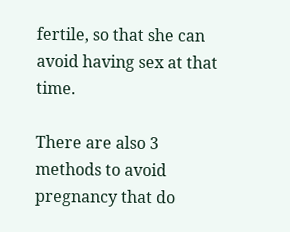fertile, so that she can avoid having sex at that time.

There are also 3 methods to avoid pregnancy that do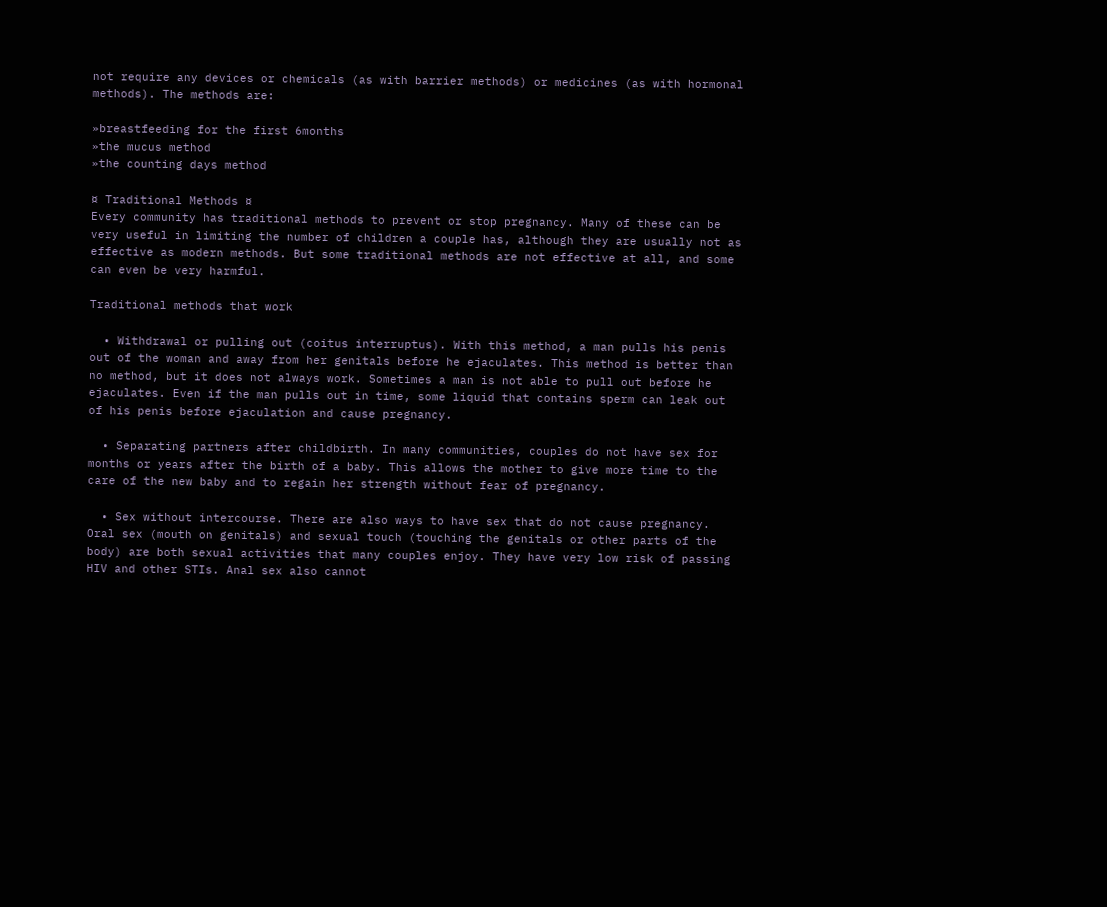not require any devices or chemicals (as with barrier methods) or medicines (as with hormonal methods). The methods are:

»breastfeeding for the first 6months
»the mucus method
»the counting days method

¤ Traditional Methods ¤
Every community has traditional methods to prevent or stop pregnancy. Many of these can be very useful in limiting the number of children a couple has, although they are usually not as effective as modern methods. But some traditional methods are not effective at all, and some can even be very harmful.

Traditional methods that work

  • Withdrawal or pulling out (coitus interruptus). With this method, a man pulls his penis out of the woman and away from her genitals before he ejaculates. This method is better than no method, but it does not always work. Sometimes a man is not able to pull out before he ejaculates. Even if the man pulls out in time, some liquid that contains sperm can leak out of his penis before ejaculation and cause pregnancy.

  • Separating partners after childbirth. In many communities, couples do not have sex for months or years after the birth of a baby. This allows the mother to give more time to the care of the new baby and to regain her strength without fear of pregnancy.

  • Sex without intercourse. There are also ways to have sex that do not cause pregnancy. Oral sex (mouth on genitals) and sexual touch (touching the genitals or other parts of the body) are both sexual activities that many couples enjoy. They have very low risk of passing HIV and other STIs. Anal sex also cannot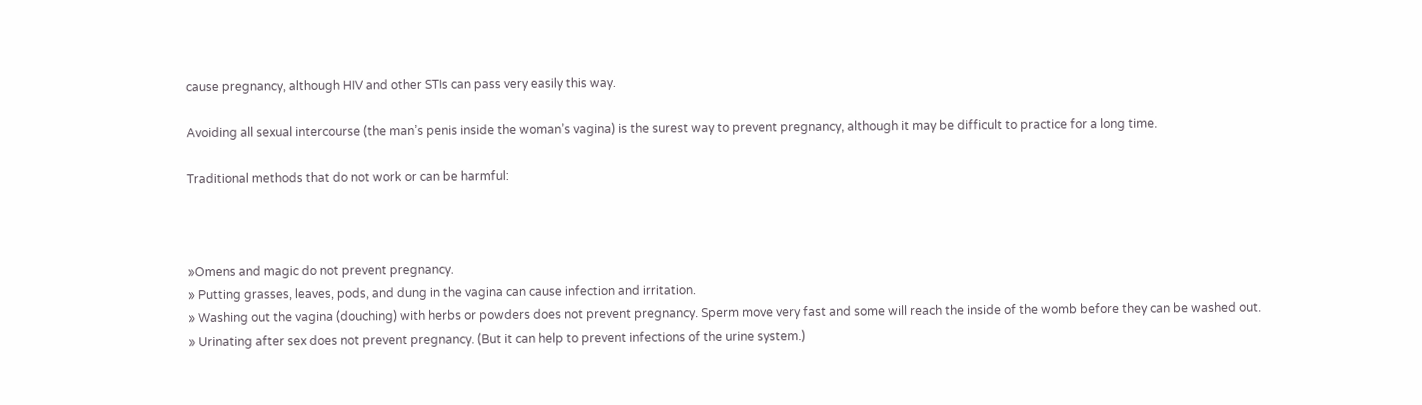cause pregnancy, although HIV and other STIs can pass very easily this way.

Avoiding all sexual intercourse (the man’s penis inside the woman’s vagina) is the surest way to prevent pregnancy, although it may be difficult to practice for a long time.

Traditional methods that do not work or can be harmful:



»Omens and magic do not prevent pregnancy.
» Putting grasses, leaves, pods, and dung in the vagina can cause infection and irritation.
» Washing out the vagina (douching) with herbs or powders does not prevent pregnancy. Sperm move very fast and some will reach the inside of the womb before they can be washed out.
» Urinating after sex does not prevent pregnancy. (But it can help to prevent infections of the urine system.)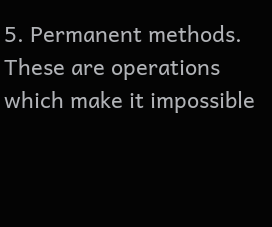5. Permanent methods. These are operations which make it impossible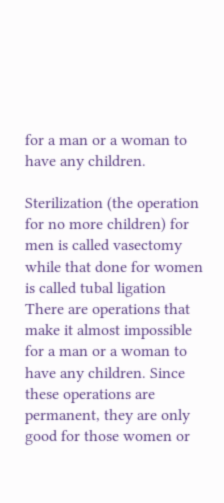for a man or a woman to have any children.

Sterilization (the operation for no more children) for men is called vasectomy while that done for women is called tubal ligation
There are operations that make it almost impossible for a man or a woman to have any children. Since these operations are permanent, they are only good for those women or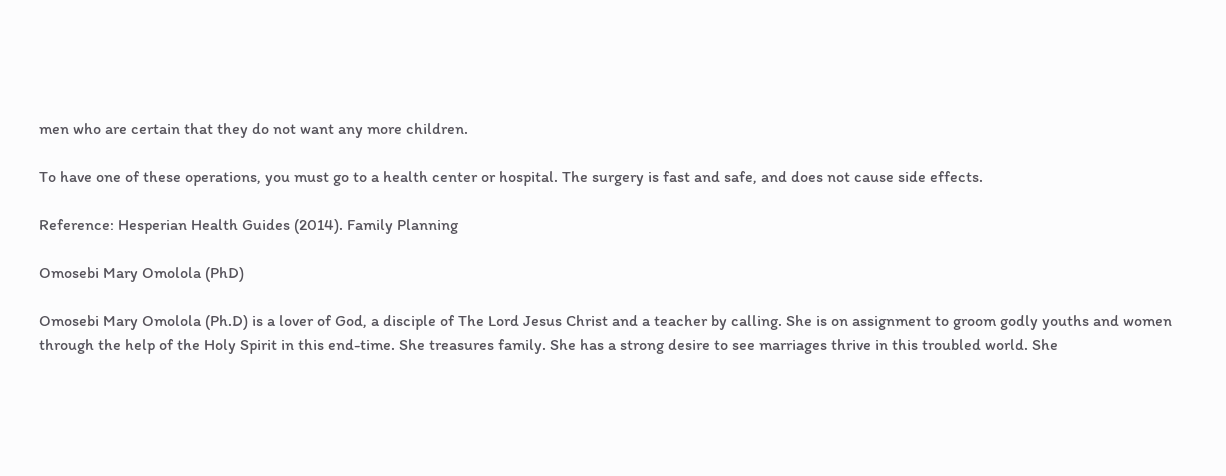men who are certain that they do not want any more children.

To have one of these operations, you must go to a health center or hospital. The surgery is fast and safe, and does not cause side effects.

Reference: Hesperian Health Guides (2014). Family Planning

Omosebi Mary Omolola (PhD)

Omosebi Mary Omolola (Ph.D) is a lover of God, a disciple of The Lord Jesus Christ and a teacher by calling. She is on assignment to groom godly youths and women through the help of the Holy Spirit in this end-time. She treasures family. She has a strong desire to see marriages thrive in this troubled world. She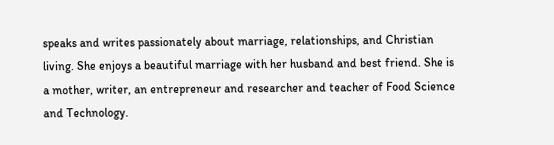speaks and writes passionately about marriage, relationships, and Christian living. She enjoys a beautiful marriage with her husband and best friend. She is a mother, writer, an entrepreneur and researcher and teacher of Food Science and Technology.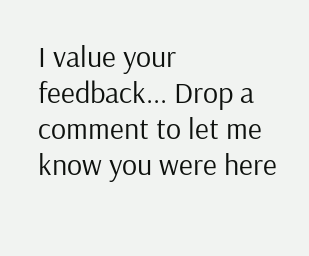I value your feedback... Drop a comment to let me know you were here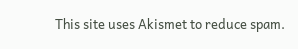This site uses Akismet to reduce spam.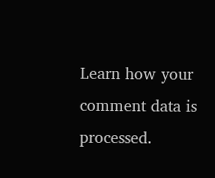Learn how your comment data is processed.